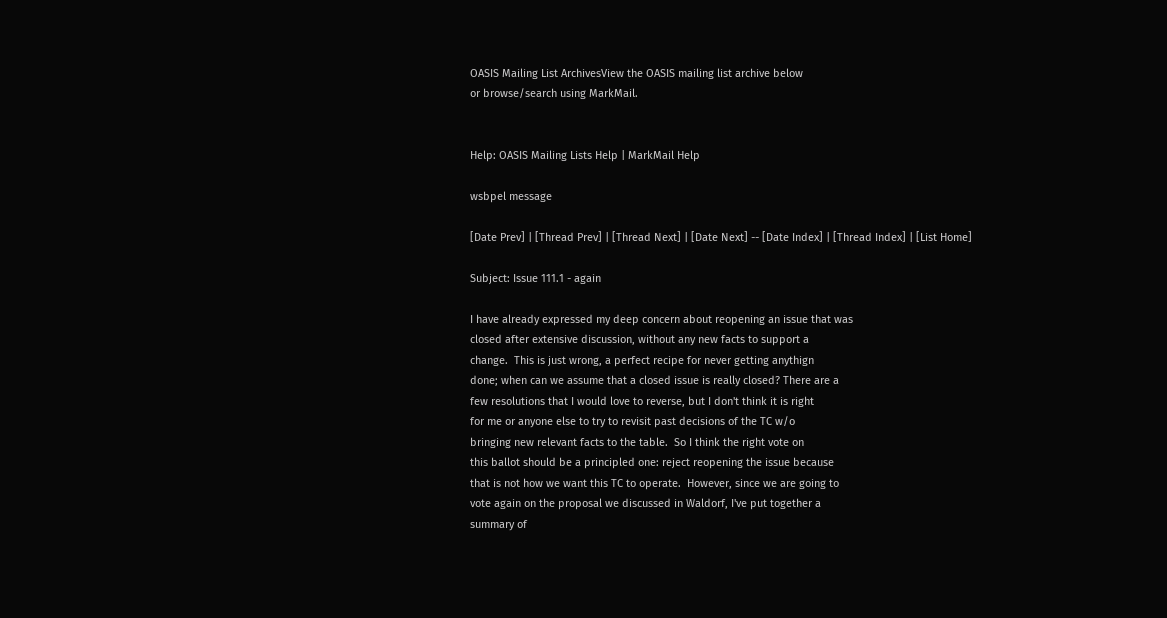OASIS Mailing List ArchivesView the OASIS mailing list archive below
or browse/search using MarkMail.


Help: OASIS Mailing Lists Help | MarkMail Help

wsbpel message

[Date Prev] | [Thread Prev] | [Thread Next] | [Date Next] -- [Date Index] | [Thread Index] | [List Home]

Subject: Issue 111.1 - again

I have already expressed my deep concern about reopening an issue that was
closed after extensive discussion, without any new facts to support a
change.  This is just wrong, a perfect recipe for never getting anythign
done; when can we assume that a closed issue is really closed? There are a
few resolutions that I would love to reverse, but I don't think it is right
for me or anyone else to try to revisit past decisions of the TC w/o
bringing new relevant facts to the table.  So I think the right vote on
this ballot should be a principled one: reject reopening the issue because
that is not how we want this TC to operate.  However, since we are going to
vote again on the proposal we discussed in Waldorf, I've put together a
summary of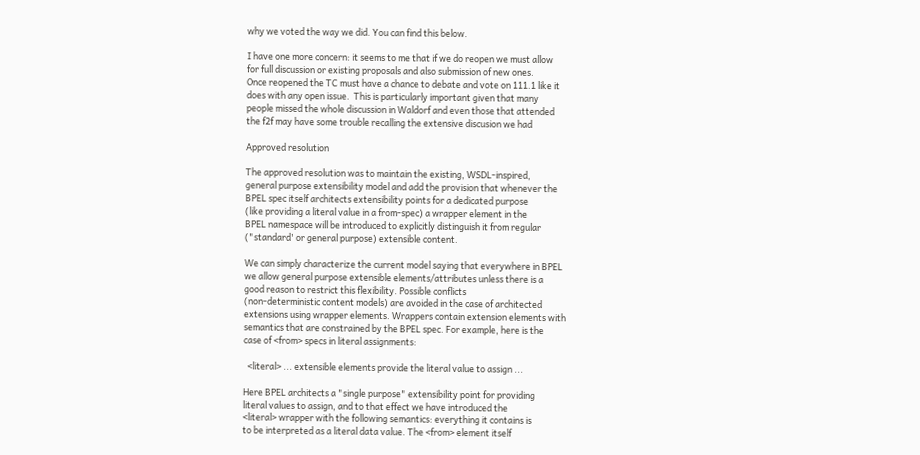why we voted the way we did. You can find this below.

I have one more concern: it seems to me that if we do reopen we must allow
for full discussion or existing proposals and also submission of new ones.
Once reopened the TC must have a chance to debate and vote on 111.1 like it
does with any open issue.  This is particularly important given that many
people missed the whole discussion in Waldorf and even those that attended
the f2f may have some trouble recalling the extensive discusion we had

Approved resolution

The approved resolution was to maintain the existing, WSDL-inspired,
general purpose extensibility model and add the provision that whenever the
BPEL spec itself architects extensibility points for a dedicated purpose
(like providing a literal value in a from-spec) a wrapper element in the
BPEL namespace will be introduced to explicitly distinguish it from regular
("standard' or general purpose) extensible content.

We can simply characterize the current model saying that everywhere in BPEL
we allow general purpose extensible elements/attributes unless there is a
good reason to restrict this flexibility. Possible conflicts
(non-deterministic content models) are avoided in the case of architected
extensions using wrapper elements. Wrappers contain extension elements with
semantics that are constrained by the BPEL spec. For example, here is the
case of <from> specs in literal assignments:

  <literal> ... extensible elements provide the literal value to assign ...

Here BPEL architects a "single purpose" extensibility point for providing
literal values to assign, and to that effect we have introduced the
<literal> wrapper with the following semantics: everything it contains is
to be interpreted as a literal data value. The <from> element itself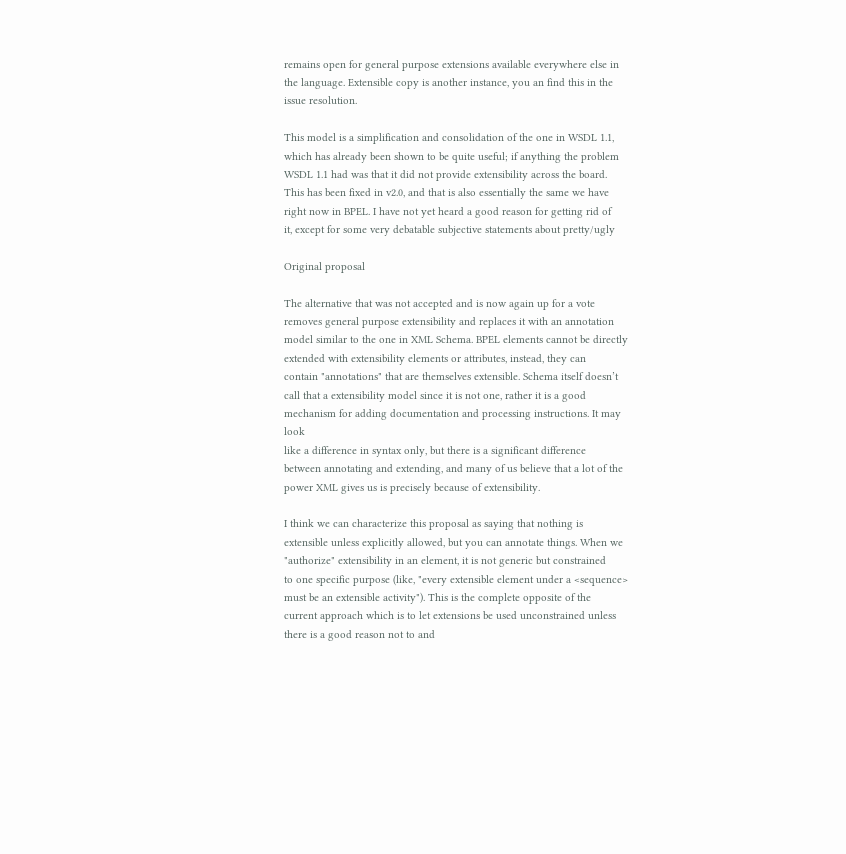remains open for general purpose extensions available everywhere else in
the language. Extensible copy is another instance, you an find this in the
issue resolution.

This model is a simplification and consolidation of the one in WSDL 1.1,
which has already been shown to be quite useful; if anything the problem
WSDL 1.1 had was that it did not provide extensibility across the board.
This has been fixed in v2.0, and that is also essentially the same we have
right now in BPEL. I have not yet heard a good reason for getting rid of
it, except for some very debatable subjective statements about pretty/ugly

Original proposal

The alternative that was not accepted and is now again up for a vote
removes general purpose extensibility and replaces it with an annotation
model similar to the one in XML Schema. BPEL elements cannot be directly
extended with extensibility elements or attributes, instead, they can
contain "annotations" that are themselves extensible. Schema itself doesn’t
call that a extensibility model since it is not one, rather it is a good
mechanism for adding documentation and processing instructions. It may look
like a difference in syntax only, but there is a significant difference
between annotating and extending, and many of us believe that a lot of the
power XML gives us is precisely because of extensibility.

I think we can characterize this proposal as saying that nothing is
extensible unless explicitly allowed, but you can annotate things. When we
"authorize" extensibility in an element, it is not generic but constrained
to one specific purpose (like, "every extensible element under a <sequence>
must be an extensible activity"). This is the complete opposite of the
current approach which is to let extensions be used unconstrained unless
there is a good reason not to and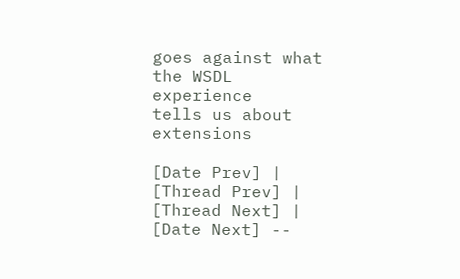goes against what the WSDL experience
tells us about extensions

[Date Prev] | [Thread Prev] | [Thread Next] | [Date Next] --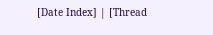[Date Index] | [Thread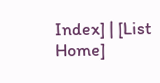Index] | [List Home]